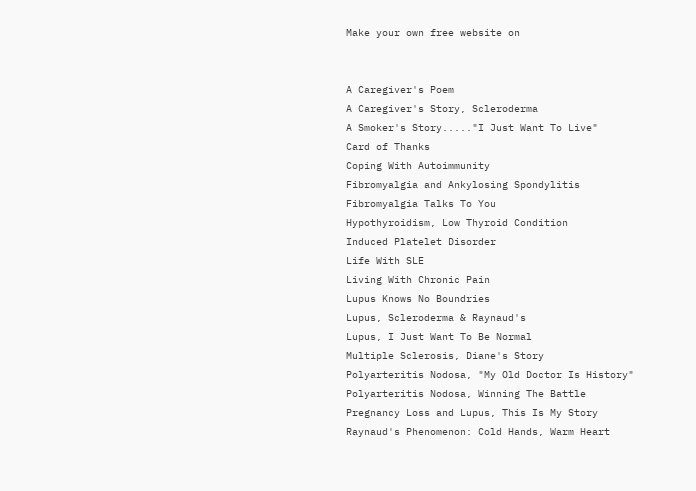Make your own free website on


A Caregiver's Poem
A Caregiver's Story, Scleroderma
A Smoker's Story....."I Just Want To Live"
Card of Thanks
Coping With Autoimmunity
Fibromyalgia and Ankylosing Spondylitis
Fibromyalgia Talks To You
Hypothyroidism, Low Thyroid Condition
Induced Platelet Disorder
Life With SLE
Living With Chronic Pain
Lupus Knows No Boundries
Lupus, Scleroderma & Raynaud's
Lupus, I Just Want To Be Normal
Multiple Sclerosis, Diane's Story
Polyarteritis Nodosa, "My Old Doctor Is History"
Polyarteritis Nodosa, Winning The Battle
Pregnancy Loss and Lupus, This Is My Story
Raynaud's Phenomenon: Cold Hands, Warm Heart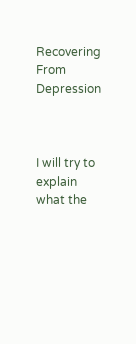Recovering From Depression



I will try to explain what the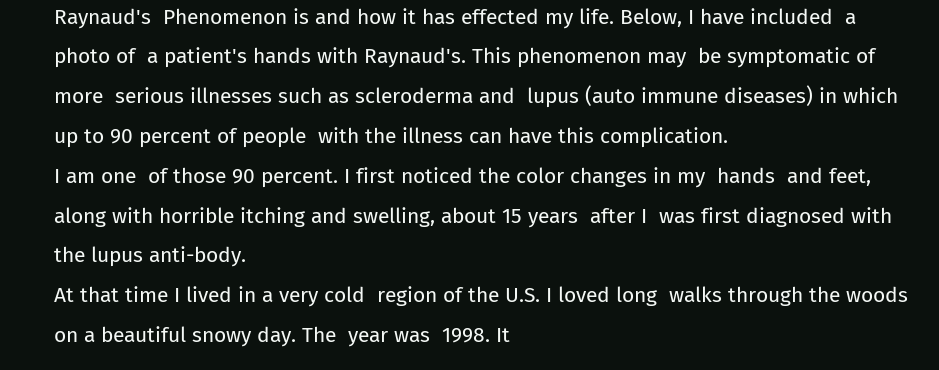Raynaud's  Phenomenon is and how it has effected my life. Below, I have included  a photo of  a patient's hands with Raynaud's. This phenomenon may  be symptomatic of more  serious illnesses such as scleroderma and  lupus (auto immune diseases) in which  up to 90 percent of people  with the illness can have this complication.
I am one  of those 90 percent. I first noticed the color changes in my  hands  and feet, along with horrible itching and swelling, about 15 years  after I  was first diagnosed with the lupus anti-body.
At that time I lived in a very cold  region of the U.S. I loved long  walks through the woods on a beautiful snowy day. The  year was  1998. It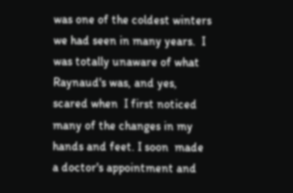was one of the coldest winters we had seen in many years.  I  was totally unaware of what Raynaud's was, and yes, scared when  I first noticed  many of the changes in my hands and feet. I soon  made a doctor's appointment and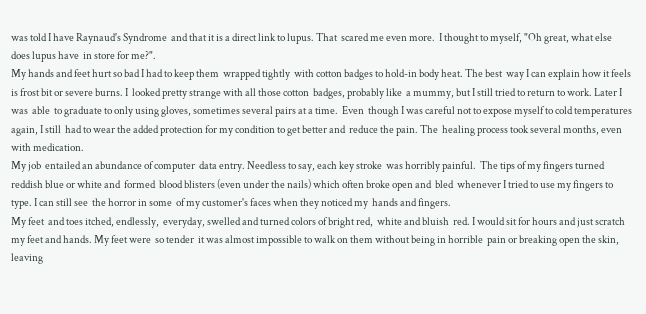was told I have Raynaud's Syndrome  and that it is a direct link to lupus. That  scared me even more.  I thought to myself, "Oh great, what else does lupus have  in store for me?".
My hands and feet hurt so bad I had to keep them  wrapped tightly  with cotton badges to hold-in body heat. The best  way I can explain how it feels  is frost bit or severe burns. I  looked pretty strange with all those cotton  badges, probably like  a mummy, but I still tried to return to work. Later I was  able  to graduate to only using gloves, sometimes several pairs at a time.  Even  though I was careful not to expose myself to cold temperatures  again, I still  had to wear the added protection for my condition to get better and  reduce the pain. The  healing process took several months, even  with medication.
My job  entailed an abundance of computer  data entry. Needless to say, each key stroke  was horribly painful.  The tips of my fingers turned reddish blue or white and  formed  blood blisters (even under the nails) which often broke open and  bled  whenever I tried to use my fingers to type. I can still see  the horror in some  of my customer's faces when they noticed my  hands and fingers.
My feet  and toes itched, endlessly,  everyday, swelled and turned colors of bright red,  white and bluish  red. I would sit for hours and just scratch my feet and hands. My feet were  so tender  it was almost impossible to walk on them without being in horrible  pain or breaking open the skin, leaving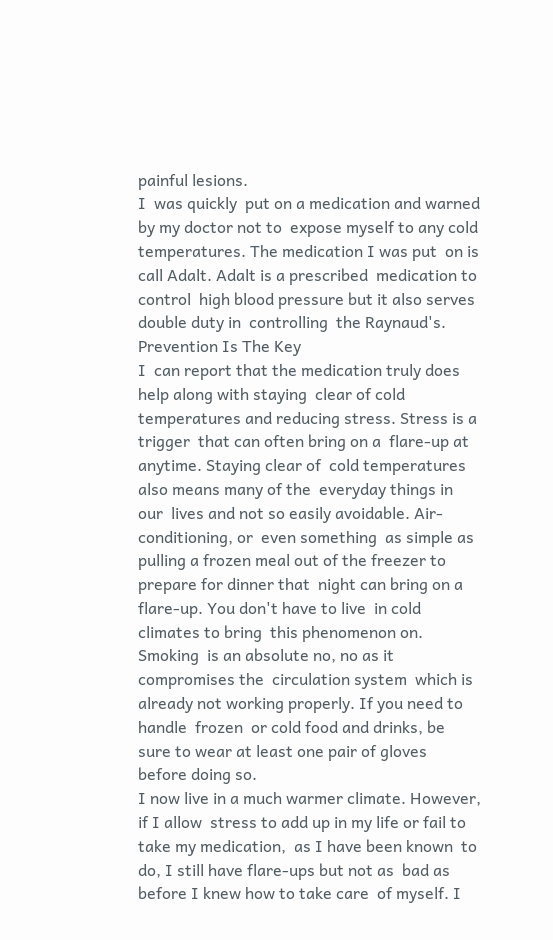painful lesions.
I  was quickly  put on a medication and warned by my doctor not to  expose myself to any cold  temperatures. The medication I was put  on is call Adalt. Adalt is a prescribed  medication to control  high blood pressure but it also serves double duty in  controlling  the Raynaud's.
Prevention Is The Key
I  can report that the medication truly does help along with staying  clear of cold  temperatures and reducing stress. Stress is a trigger  that can often bring on a  flare-up at anytime. Staying clear of  cold temperatures also means many of the  everyday things in our  lives and not so easily avoidable. Air-conditioning, or  even something  as simple as pulling a frozen meal out of the freezer to prepare for dinner that  night can bring on a flare-up. You don't have to live  in cold climates to bring  this phenomenon on.
Smoking  is an absolute no, no as it compromises the  circulation system  which is already not working properly. If you need to handle  frozen  or cold food and drinks, be sure to wear at least one pair of gloves  before doing so.
I now live in a much warmer climate. However,  if I allow  stress to add up in my life or fail to take my medication,  as I have been known  to do, I still have flare-ups but not as  bad as before I knew how to take care  of myself. I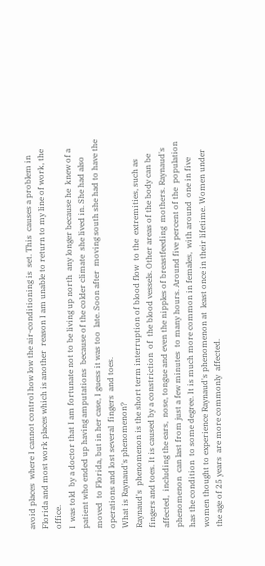avoid places  where I cannot control how low the air-conditioning is  set. This  causes a problem in Florida and most work places which is another  reason I am unable to return to my line of work, the office.
I  was told  by a doctor that I am fortunate not to be living up north  any longer because he  knew of a patient who ended up having amputations  because of the colder climate  she lived in. She had also moved  to Florida, but in her case, I guess it was too  late. Soon after  moving south she had to have the operations and lost several  fingers  and toes.
What is Raynaud's phenomenon?
Raynaud's  phenomenon is the short term interruption of blood flow  to the  extremities, such as fingers and toes. It is caused by a constriction  of  the blood vessels. Other areas of the body can be affected,  including the ears,  nose, tongue and even the nipples of breastfeeding  mothers. Raynaud's phenomenon  can last from just a few minutes  to many hours. Around five percent of the  population has the condition  to some degree. It is much more common in females,  with around  one in five women thought to experience Raynaud's phenomenon at  least once in their lifetime. Women under the age of 25 years  are more commonly  affected.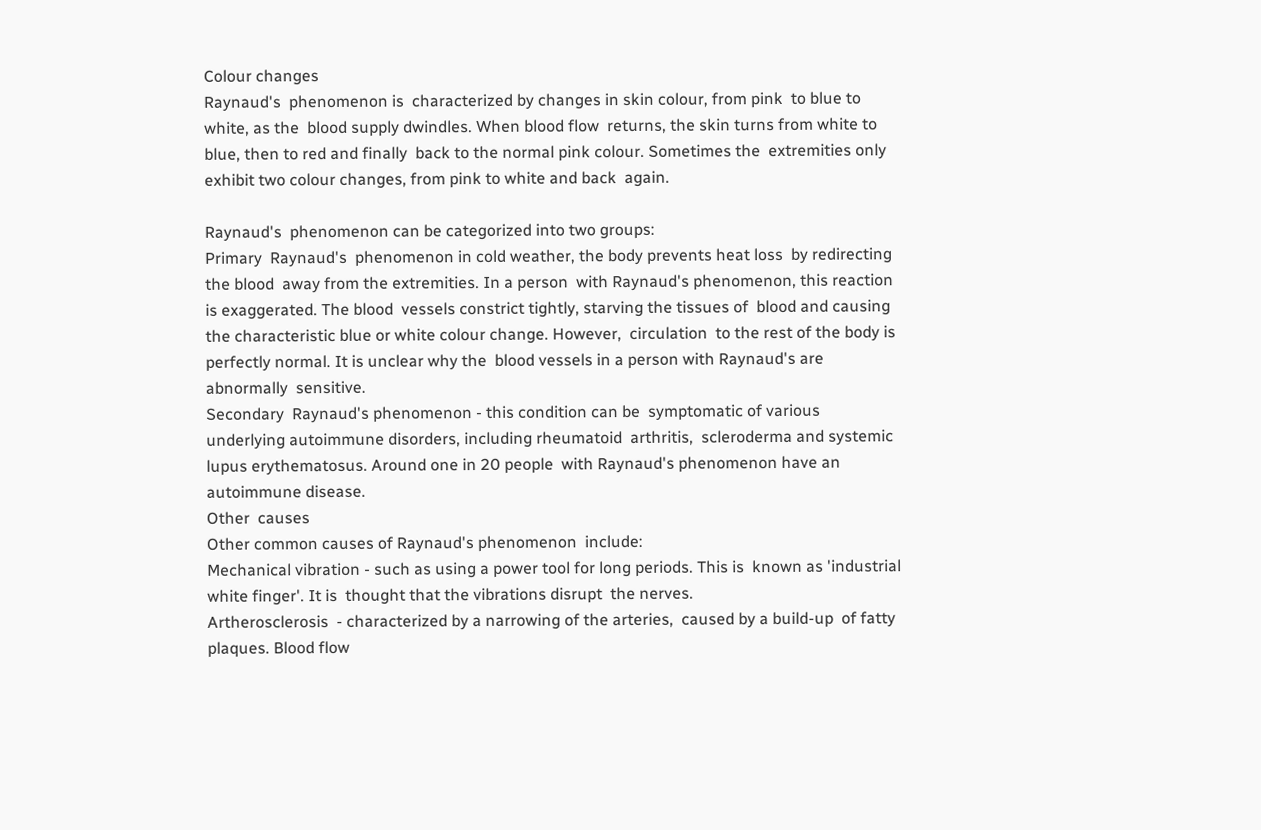Colour changes
Raynaud's  phenomenon is  characterized by changes in skin colour, from pink  to blue to white, as the  blood supply dwindles. When blood flow  returns, the skin turns from white to  blue, then to red and finally  back to the normal pink colour. Sometimes the  extremities only  exhibit two colour changes, from pink to white and back  again.

Raynaud's  phenomenon can be categorized into two groups:
Primary  Raynaud's  phenomenon in cold weather, the body prevents heat loss  by redirecting the blood  away from the extremities. In a person  with Raynaud's phenomenon, this reaction  is exaggerated. The blood  vessels constrict tightly, starving the tissues of  blood and causing  the characteristic blue or white colour change. However,  circulation  to the rest of the body is perfectly normal. It is unclear why the  blood vessels in a person with Raynaud's are abnormally  sensitive.
Secondary  Raynaud's phenomenon - this condition can be  symptomatic of various  underlying autoimmune disorders, including rheumatoid  arthritis,  scleroderma and systemic lupus erythematosus. Around one in 20 people  with Raynaud's phenomenon have an autoimmune disease.
Other  causes
Other common causes of Raynaud's phenomenon  include:
Mechanical vibration - such as using a power tool for long periods. This is  known as 'industrial white finger'. It is  thought that the vibrations disrupt  the nerves.
Artherosclerosis  - characterized by a narrowing of the arteries,  caused by a build-up  of fatty plaques. Blood flow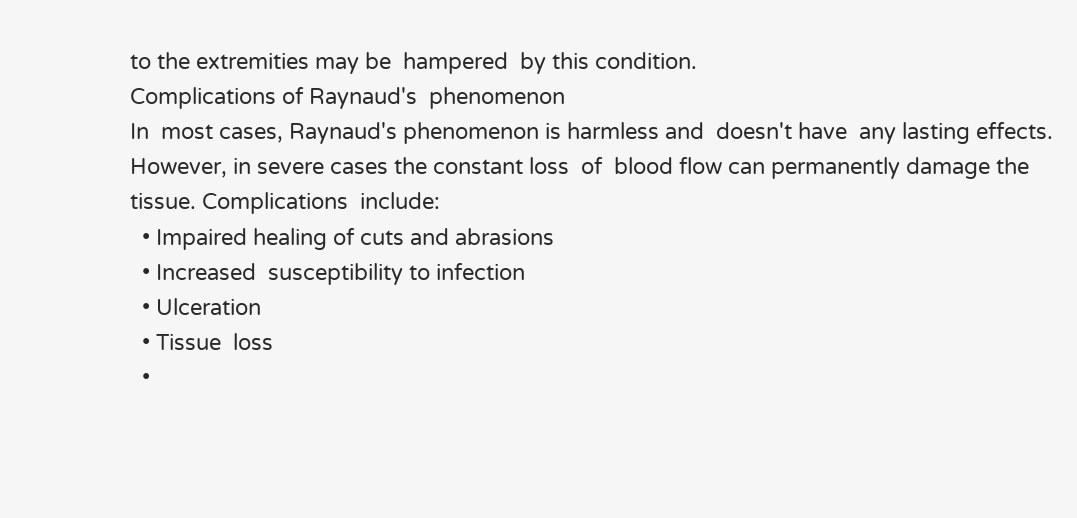to the extremities may be  hampered  by this condition.
Complications of Raynaud's  phenomenon
In  most cases, Raynaud's phenomenon is harmless and  doesn't have  any lasting effects. However, in severe cases the constant loss  of  blood flow can permanently damage the tissue. Complications  include:
  • Impaired healing of cuts and abrasions
  • Increased  susceptibility to infection
  • Ulceration
  • Tissue  loss
  •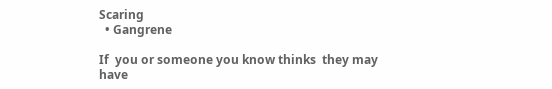Scaring
  • Gangrene

If  you or someone you know thinks  they may have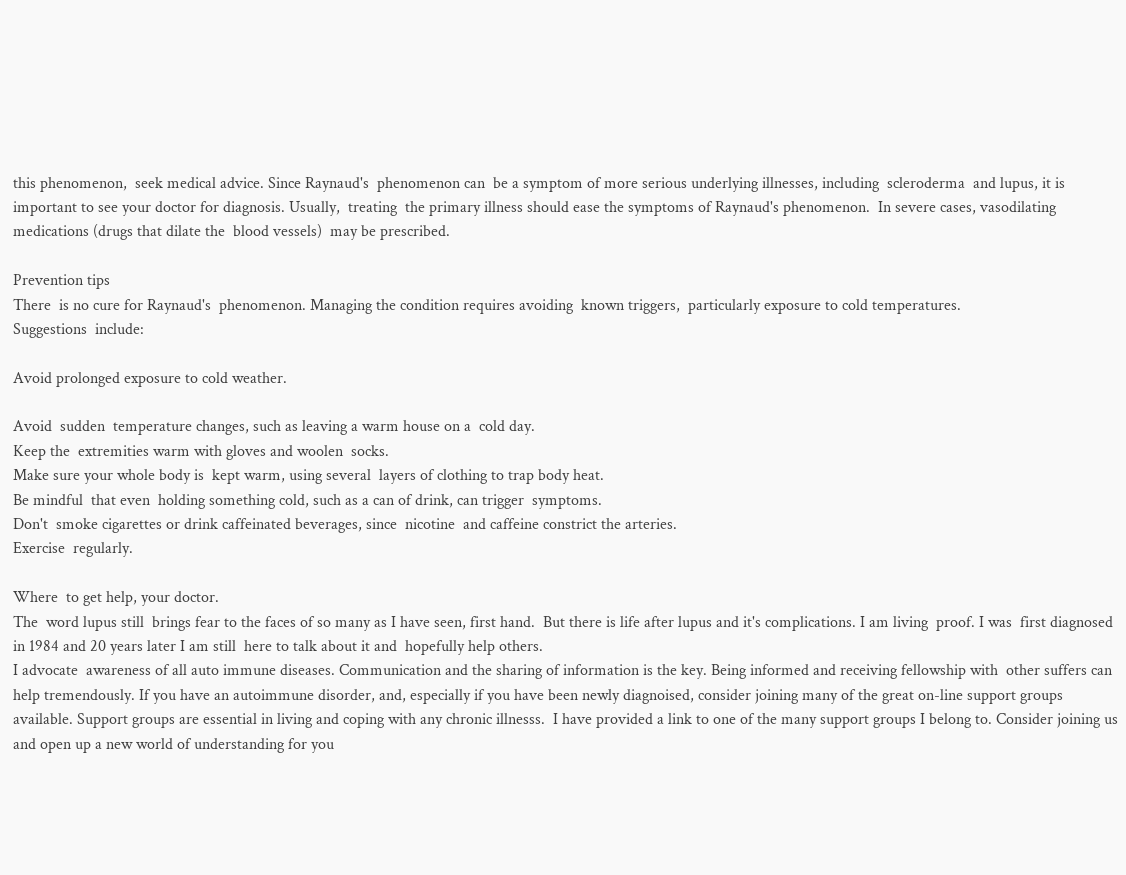this phenomenon,  seek medical advice. Since Raynaud's  phenomenon can  be a symptom of more serious underlying illnesses, including  scleroderma  and lupus, it is important to see your doctor for diagnosis. Usually,  treating  the primary illness should ease the symptoms of Raynaud's phenomenon.  In severe cases, vasodilating medications (drugs that dilate the  blood vessels)  may be prescribed.

Prevention tips
There  is no cure for Raynaud's  phenomenon. Managing the condition requires avoiding  known triggers,  particularly exposure to cold temperatures.
Suggestions  include:

Avoid prolonged exposure to cold weather.

Avoid  sudden  temperature changes, such as leaving a warm house on a  cold day.
Keep the  extremities warm with gloves and woolen  socks.
Make sure your whole body is  kept warm, using several  layers of clothing to trap body heat.
Be mindful  that even  holding something cold, such as a can of drink, can trigger  symptoms.
Don't  smoke cigarettes or drink caffeinated beverages, since  nicotine  and caffeine constrict the arteries.
Exercise  regularly.

Where  to get help, your doctor.
The  word lupus still  brings fear to the faces of so many as I have seen, first hand.  But there is life after lupus and it's complications. I am living  proof. I was  first diagnosed in 1984 and 20 years later I am still  here to talk about it and  hopefully help others.
I advocate  awareness of all auto immune diseases. Communication and the sharing of information is the key. Being informed and receiving fellowship with  other suffers can help tremendously. If you have an autoimmune disorder, and, especially if you have been newly diagnoised, consider joining many of the great on-line support groups available. Support groups are essential in living and coping with any chronic illnesss.  I have provided a link to one of the many support groups I belong to. Consider joining us and open up a new world of understanding for you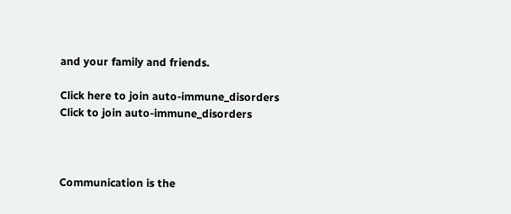and your family and friends.

Click here to join auto-immune_disorders
Click to join auto-immune_disorders



Communication is the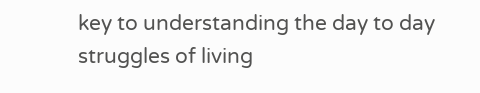key to understanding the day to day struggles of living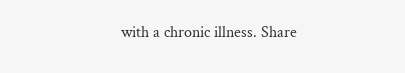with a chronic illness. Share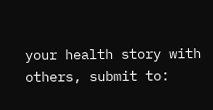your health story with others, submit to: